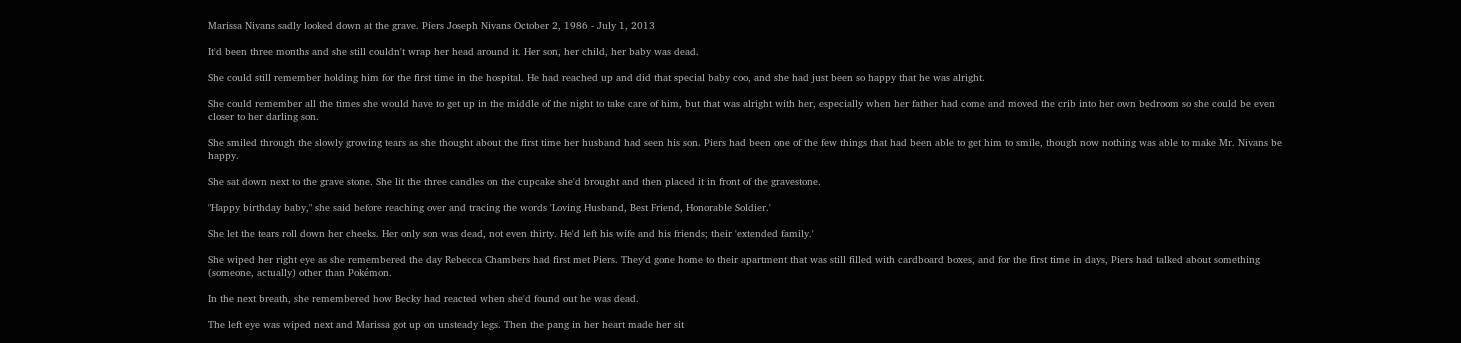Marissa Nivans sadly looked down at the grave. Piers Joseph Nivans October 2, 1986 - July 1, 2013

It'd been three months and she still couldn't wrap her head around it. Her son, her child, her baby was dead.

She could still remember holding him for the first time in the hospital. He had reached up and did that special baby coo, and she had just been so happy that he was alright.

She could remember all the times she would have to get up in the middle of the night to take care of him, but that was alright with her, especially when her father had come and moved the crib into her own bedroom so she could be even closer to her darling son.

She smiled through the slowly growing tears as she thought about the first time her husband had seen his son. Piers had been one of the few things that had been able to get him to smile, though now nothing was able to make Mr. Nivans be happy.

She sat down next to the grave stone. She lit the three candles on the cupcake she'd brought and then placed it in front of the gravestone.

"Happy birthday baby," she said before reaching over and tracing the words 'Loving Husband, Best Friend, Honorable Soldier.'

She let the tears roll down her cheeks. Her only son was dead, not even thirty. He'd left his wife and his friends; their 'extended family.'

She wiped her right eye as she remembered the day Rebecca Chambers had first met Piers. They'd gone home to their apartment that was still filled with cardboard boxes, and for the first time in days, Piers had talked about something (someone, actually) other than Pokémon.

In the next breath, she remembered how Becky had reacted when she'd found out he was dead.

The left eye was wiped next and Marissa got up on unsteady legs. Then the pang in her heart made her sit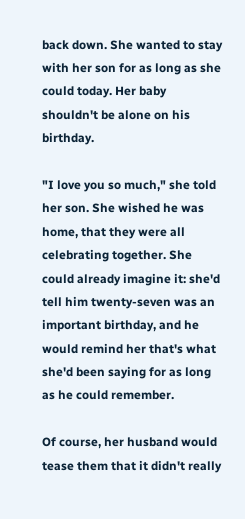back down. She wanted to stay with her son for as long as she could today. Her baby shouldn't be alone on his birthday.

"I love you so much," she told her son. She wished he was home, that they were all celebrating together. She could already imagine it: she'd tell him twenty-seven was an important birthday, and he would remind her that's what she'd been saying for as long as he could remember.

Of course, her husband would tease them that it didn't really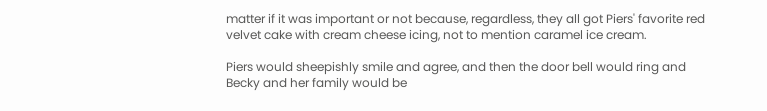matter if it was important or not because, regardless, they all got Piers' favorite red velvet cake with cream cheese icing, not to mention caramel ice cream.

Piers would sheepishly smile and agree, and then the door bell would ring and Becky and her family would be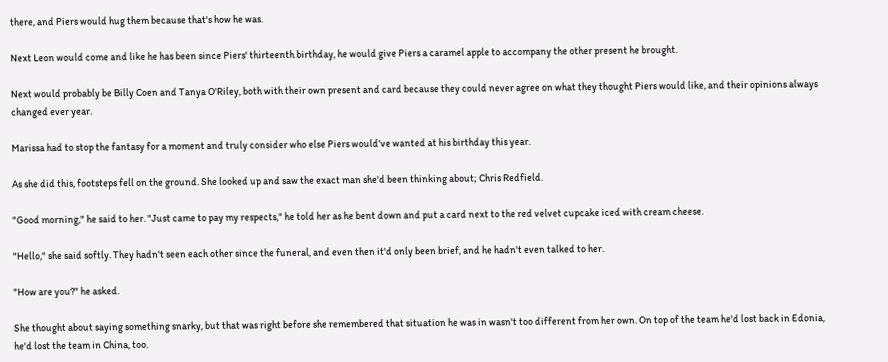there, and Piers would hug them because that's how he was.

Next Leon would come and like he has been since Piers' thirteenth birthday, he would give Piers a caramel apple to accompany the other present he brought.

Next would probably be Billy Coen and Tanya O'Riley, both with their own present and card because they could never agree on what they thought Piers would like, and their opinions always changed ever year.

Marissa had to stop the fantasy for a moment and truly consider who else Piers would've wanted at his birthday this year.

As she did this, footsteps fell on the ground. She looked up and saw the exact man she'd been thinking about; Chris Redfield.

"Good morning," he said to her. "Just came to pay my respects," he told her as he bent down and put a card next to the red velvet cupcake iced with cream cheese.

"Hello," she said softly. They hadn't seen each other since the funeral, and even then it'd only been brief, and he hadn't even talked to her.

"How are you?" he asked.

She thought about saying something snarky, but that was right before she remembered that situation he was in wasn't too different from her own. On top of the team he'd lost back in Edonia, he'd lost the team in China, too.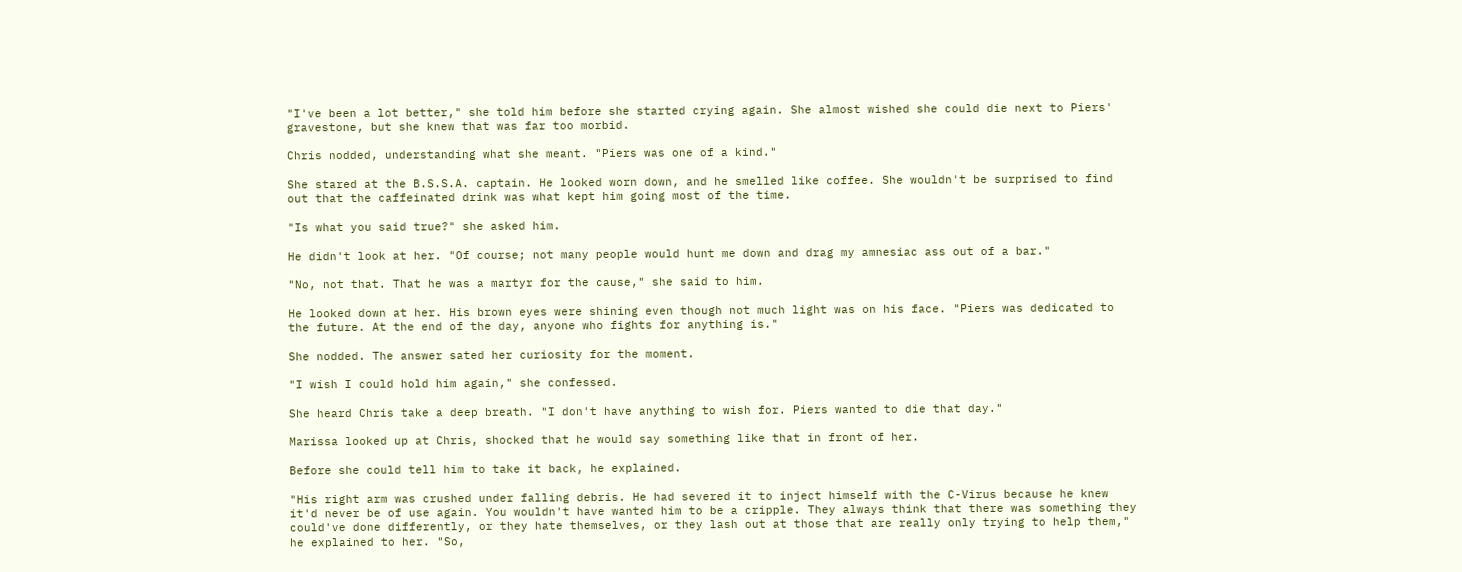"I've been a lot better," she told him before she started crying again. She almost wished she could die next to Piers' gravestone, but she knew that was far too morbid.

Chris nodded, understanding what she meant. "Piers was one of a kind."

She stared at the B.S.S.A. captain. He looked worn down, and he smelled like coffee. She wouldn't be surprised to find out that the caffeinated drink was what kept him going most of the time.

"Is what you said true?" she asked him.

He didn't look at her. "Of course; not many people would hunt me down and drag my amnesiac ass out of a bar."

"No, not that. That he was a martyr for the cause," she said to him.

He looked down at her. His brown eyes were shining even though not much light was on his face. "Piers was dedicated to the future. At the end of the day, anyone who fights for anything is."

She nodded. The answer sated her curiosity for the moment.

"I wish I could hold him again," she confessed.

She heard Chris take a deep breath. "I don't have anything to wish for. Piers wanted to die that day."

Marissa looked up at Chris, shocked that he would say something like that in front of her.

Before she could tell him to take it back, he explained.

"His right arm was crushed under falling debris. He had severed it to inject himself with the C-Virus because he knew it'd never be of use again. You wouldn't have wanted him to be a cripple. They always think that there was something they could've done differently, or they hate themselves, or they lash out at those that are really only trying to help them," he explained to her. "So,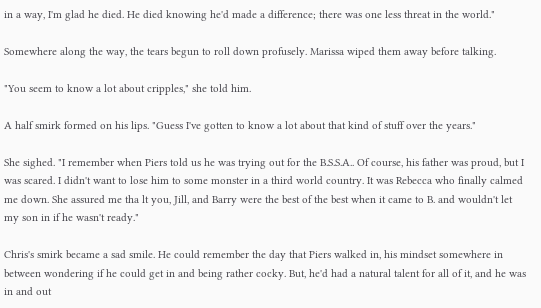in a way, I'm glad he died. He died knowing he'd made a difference; there was one less threat in the world."

Somewhere along the way, the tears begun to roll down profusely. Marissa wiped them away before talking.

"You seem to know a lot about cripples," she told him.

A half smirk formed on his lips. "Guess I've gotten to know a lot about that kind of stuff over the years."

She sighed. "I remember when Piers told us he was trying out for the B.S.S.A.. Of course, his father was proud, but I was scared. I didn't want to lose him to some monster in a third world country. It was Rebecca who finally calmed me down. She assured me tha lt you, Jill, and Barry were the best of the best when it came to B. and wouldn't let my son in if he wasn't ready."

Chris's smirk became a sad smile. He could remember the day that Piers walked in, his mindset somewhere in between wondering if he could get in and being rather cocky. But, he'd had a natural talent for all of it, and he was in and out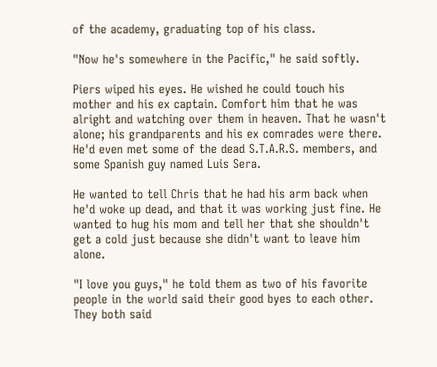of the academy, graduating top of his class.

"Now he's somewhere in the Pacific," he said softly.

Piers wiped his eyes. He wished he could touch his mother and his ex captain. Comfort him that he was alright and watching over them in heaven. That he wasn't alone; his grandparents and his ex comrades were there. He'd even met some of the dead S.T.A.R.S. members, and some Spanish guy named Luis Sera.

He wanted to tell Chris that he had his arm back when he'd woke up dead, and that it was working just fine. He wanted to hug his mom and tell her that she shouldn't get a cold just because she didn't want to leave him alone.

"I love you guys," he told them as two of his favorite people in the world said their good byes to each other. They both said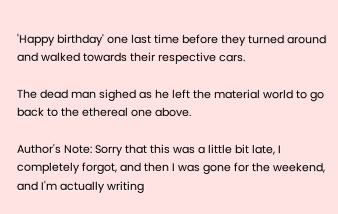'Happy birthday' one last time before they turned around and walked towards their respective cars.

The dead man sighed as he left the material world to go back to the ethereal one above.

Author's Note: Sorry that this was a little bit late, I completely forgot, and then I was gone for the weekend, and I'm actually writing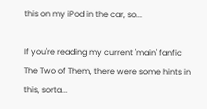this on my iPod in the car, so...

If you're reading my current 'main' fanfic The Two of Them, there were some hints in this, sorta...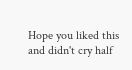Hope you liked this and didn't cry half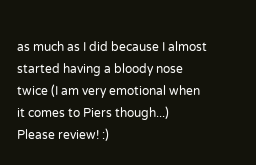as much as I did because I almost started having a bloody nose twice (I am very emotional when it comes to Piers though...) Please review! :)